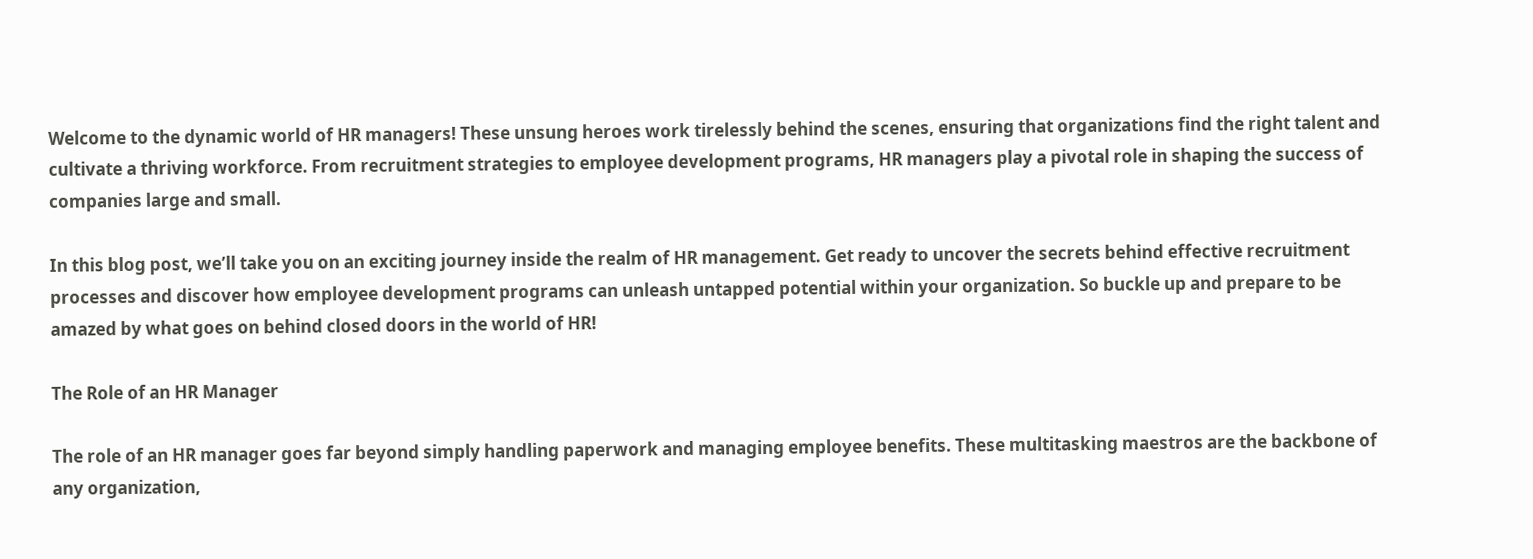Welcome to the dynamic world of HR managers! These unsung heroes work tirelessly behind the scenes, ensuring that organizations find the right talent and cultivate a thriving workforce. From recruitment strategies to employee development programs, HR managers play a pivotal role in shaping the success of companies large and small.

In this blog post, we’ll take you on an exciting journey inside the realm of HR management. Get ready to uncover the secrets behind effective recruitment processes and discover how employee development programs can unleash untapped potential within your organization. So buckle up and prepare to be amazed by what goes on behind closed doors in the world of HR!

The Role of an HR Manager

The role of an HR manager goes far beyond simply handling paperwork and managing employee benefits. These multitasking maestros are the backbone of any organization,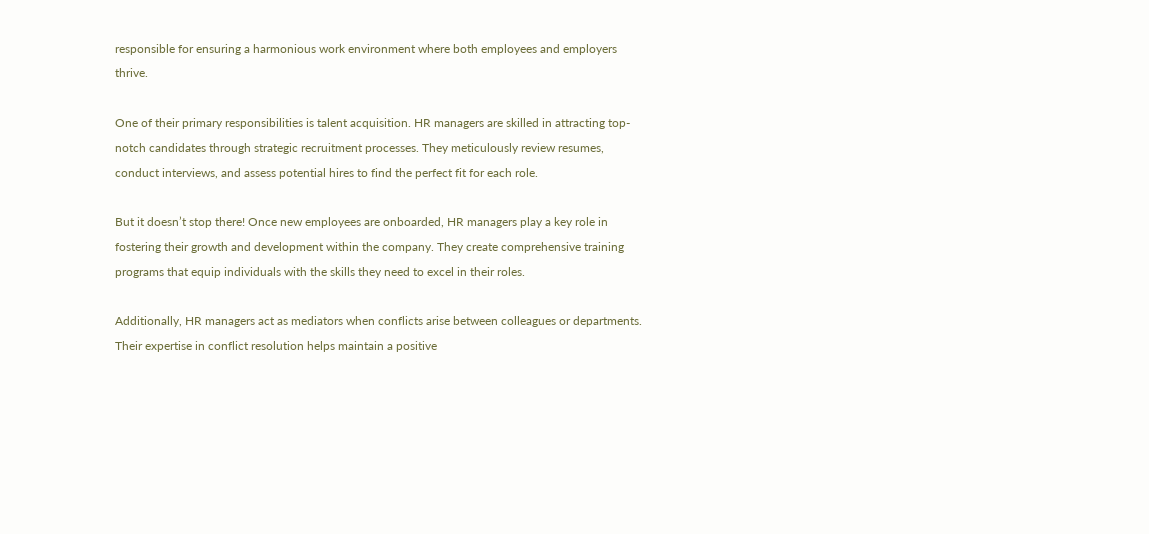responsible for ensuring a harmonious work environment where both employees and employers thrive.

One of their primary responsibilities is talent acquisition. HR managers are skilled in attracting top-notch candidates through strategic recruitment processes. They meticulously review resumes, conduct interviews, and assess potential hires to find the perfect fit for each role.

But it doesn’t stop there! Once new employees are onboarded, HR managers play a key role in fostering their growth and development within the company. They create comprehensive training programs that equip individuals with the skills they need to excel in their roles.

Additionally, HR managers act as mediators when conflicts arise between colleagues or departments. Their expertise in conflict resolution helps maintain a positive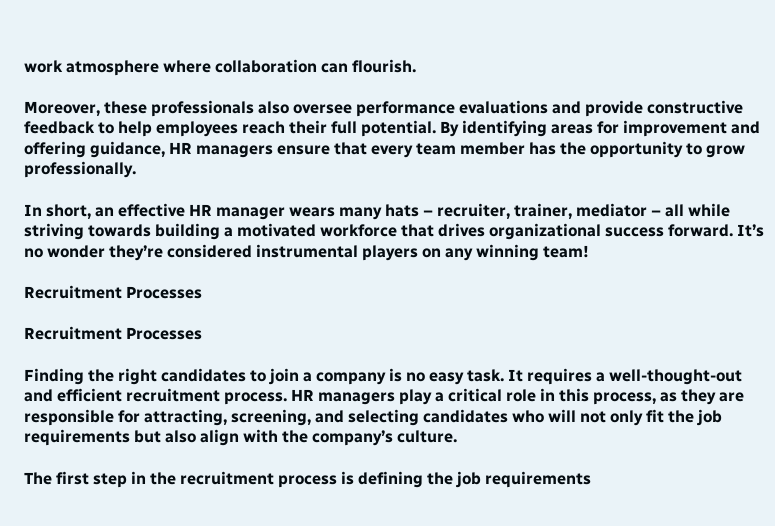work atmosphere where collaboration can flourish.

Moreover, these professionals also oversee performance evaluations and provide constructive feedback to help employees reach their full potential. By identifying areas for improvement and offering guidance, HR managers ensure that every team member has the opportunity to grow professionally.

In short, an effective HR manager wears many hats – recruiter, trainer, mediator – all while striving towards building a motivated workforce that drives organizational success forward. It’s no wonder they’re considered instrumental players on any winning team!

Recruitment Processes

Recruitment Processes

Finding the right candidates to join a company is no easy task. It requires a well-thought-out and efficient recruitment process. HR managers play a critical role in this process, as they are responsible for attracting, screening, and selecting candidates who will not only fit the job requirements but also align with the company’s culture.

The first step in the recruitment process is defining the job requirements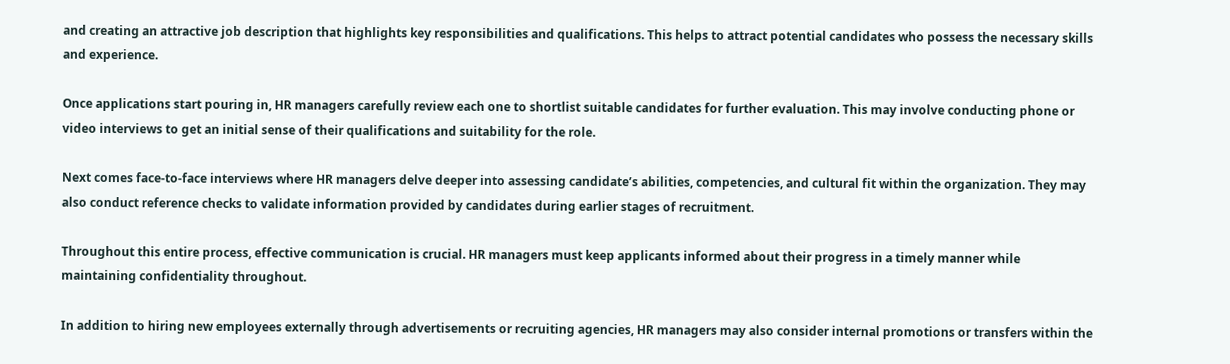and creating an attractive job description that highlights key responsibilities and qualifications. This helps to attract potential candidates who possess the necessary skills and experience.

Once applications start pouring in, HR managers carefully review each one to shortlist suitable candidates for further evaluation. This may involve conducting phone or video interviews to get an initial sense of their qualifications and suitability for the role.

Next comes face-to-face interviews where HR managers delve deeper into assessing candidate’s abilities, competencies, and cultural fit within the organization. They may also conduct reference checks to validate information provided by candidates during earlier stages of recruitment.

Throughout this entire process, effective communication is crucial. HR managers must keep applicants informed about their progress in a timely manner while maintaining confidentiality throughout.

In addition to hiring new employees externally through advertisements or recruiting agencies, HR managers may also consider internal promotions or transfers within the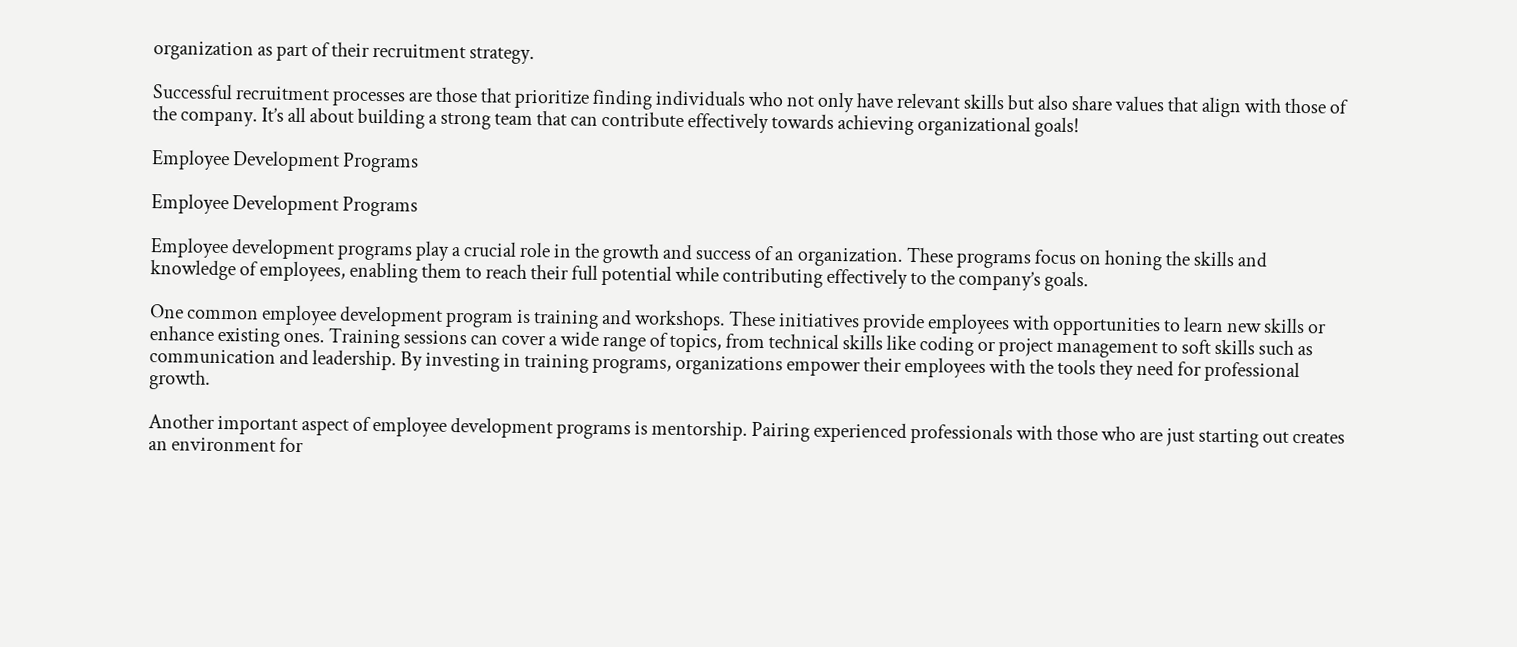organization as part of their recruitment strategy.

Successful recruitment processes are those that prioritize finding individuals who not only have relevant skills but also share values that align with those of the company. It’s all about building a strong team that can contribute effectively towards achieving organizational goals!

Employee Development Programs

Employee Development Programs

Employee development programs play a crucial role in the growth and success of an organization. These programs focus on honing the skills and knowledge of employees, enabling them to reach their full potential while contributing effectively to the company’s goals.

One common employee development program is training and workshops. These initiatives provide employees with opportunities to learn new skills or enhance existing ones. Training sessions can cover a wide range of topics, from technical skills like coding or project management to soft skills such as communication and leadership. By investing in training programs, organizations empower their employees with the tools they need for professional growth.

Another important aspect of employee development programs is mentorship. Pairing experienced professionals with those who are just starting out creates an environment for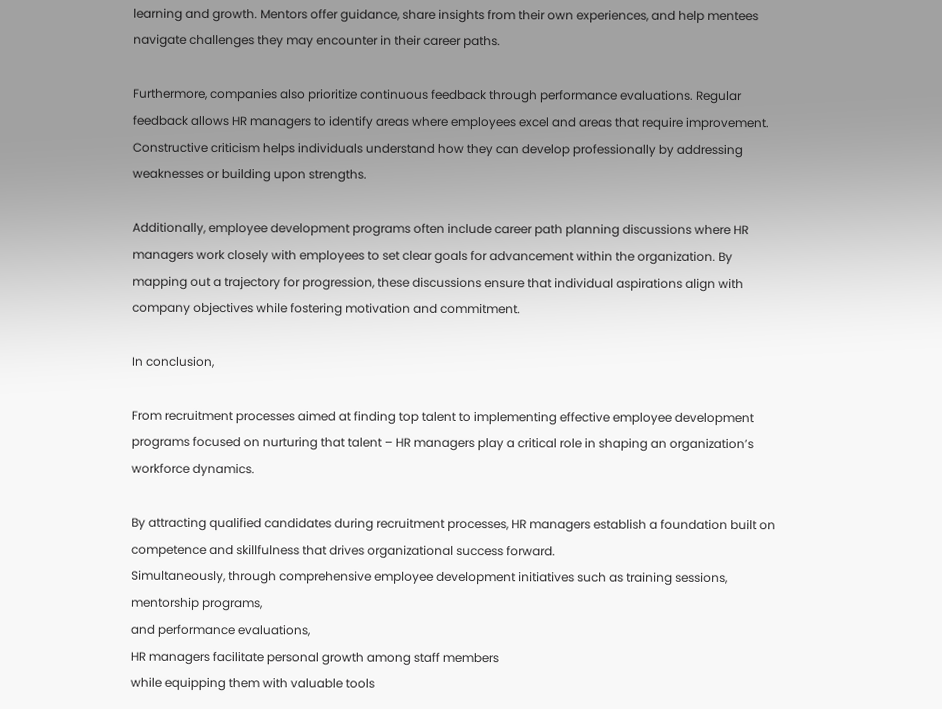learning and growth. Mentors offer guidance, share insights from their own experiences, and help mentees navigate challenges they may encounter in their career paths.

Furthermore, companies also prioritize continuous feedback through performance evaluations. Regular feedback allows HR managers to identify areas where employees excel and areas that require improvement. Constructive criticism helps individuals understand how they can develop professionally by addressing weaknesses or building upon strengths.

Additionally, employee development programs often include career path planning discussions where HR managers work closely with employees to set clear goals for advancement within the organization. By mapping out a trajectory for progression, these discussions ensure that individual aspirations align with company objectives while fostering motivation and commitment.

In conclusion,

From recruitment processes aimed at finding top talent to implementing effective employee development programs focused on nurturing that talent – HR managers play a critical role in shaping an organization’s workforce dynamics.

By attracting qualified candidates during recruitment processes, HR managers establish a foundation built on competence and skillfulness that drives organizational success forward.
Simultaneously, through comprehensive employee development initiatives such as training sessions, mentorship programs,
and performance evaluations,
HR managers facilitate personal growth among staff members
while equipping them with valuable tools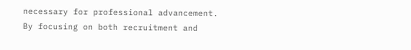necessary for professional advancement.
By focusing on both recruitment and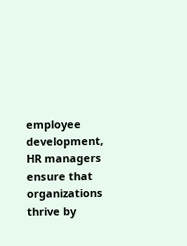employee development, HR managers ensure that organizations thrive by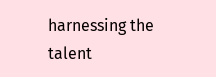harnessing the talent